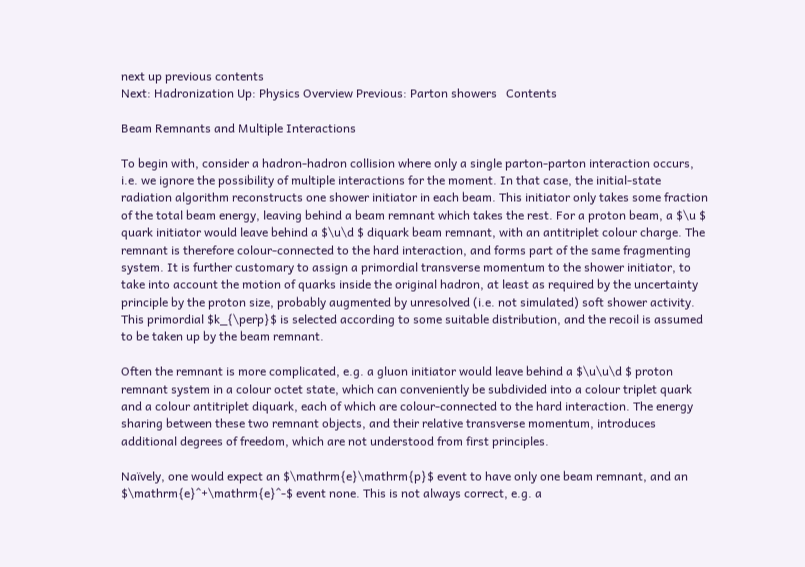next up previous contents
Next: Hadronization Up: Physics Overview Previous: Parton showers   Contents

Beam Remnants and Multiple Interactions

To begin with, consider a hadron-hadron collision where only a single parton-parton interaction occurs, i.e. we ignore the possibility of multiple interactions for the moment. In that case, the initial-state radiation algorithm reconstructs one shower initiator in each beam. This initiator only takes some fraction of the total beam energy, leaving behind a beam remnant which takes the rest. For a proton beam, a $\u $ quark initiator would leave behind a $\u\d $ diquark beam remnant, with an antitriplet colour charge. The remnant is therefore colour-connected to the hard interaction, and forms part of the same fragmenting system. It is further customary to assign a primordial transverse momentum to the shower initiator, to take into account the motion of quarks inside the original hadron, at least as required by the uncertainty principle by the proton size, probably augmented by unresolved (i.e. not simulated) soft shower activity. This primordial $k_{\perp}$ is selected according to some suitable distribution, and the recoil is assumed to be taken up by the beam remnant.

Often the remnant is more complicated, e.g. a gluon initiator would leave behind a $\u\u\d $ proton remnant system in a colour octet state, which can conveniently be subdivided into a colour triplet quark and a colour antitriplet diquark, each of which are colour-connected to the hard interaction. The energy sharing between these two remnant objects, and their relative transverse momentum, introduces additional degrees of freedom, which are not understood from first principles.

Naïvely, one would expect an $\mathrm{e}\mathrm{p}$ event to have only one beam remnant, and an $\mathrm{e}^+\mathrm{e}^-$ event none. This is not always correct, e.g. a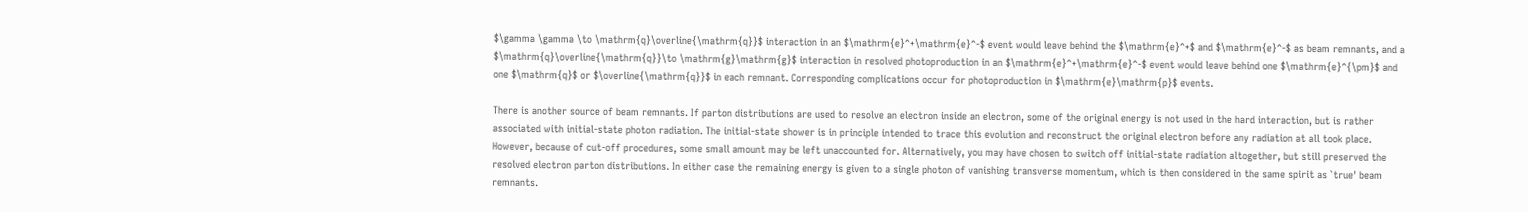$\gamma \gamma \to \mathrm{q}\overline{\mathrm{q}}$ interaction in an $\mathrm{e}^+\mathrm{e}^-$ event would leave behind the $\mathrm{e}^+$ and $\mathrm{e}^-$ as beam remnants, and a $\mathrm{q}\overline{\mathrm{q}}\to \mathrm{g}\mathrm{g}$ interaction in resolved photoproduction in an $\mathrm{e}^+\mathrm{e}^-$ event would leave behind one $\mathrm{e}^{\pm}$ and one $\mathrm{q}$ or $\overline{\mathrm{q}}$ in each remnant. Corresponding complications occur for photoproduction in $\mathrm{e}\mathrm{p}$ events.

There is another source of beam remnants. If parton distributions are used to resolve an electron inside an electron, some of the original energy is not used in the hard interaction, but is rather associated with initial-state photon radiation. The initial-state shower is in principle intended to trace this evolution and reconstruct the original electron before any radiation at all took place. However, because of cut-off procedures, some small amount may be left unaccounted for. Alternatively, you may have chosen to switch off initial-state radiation altogether, but still preserved the resolved electron parton distributions. In either case the remaining energy is given to a single photon of vanishing transverse momentum, which is then considered in the same spirit as `true' beam remnants.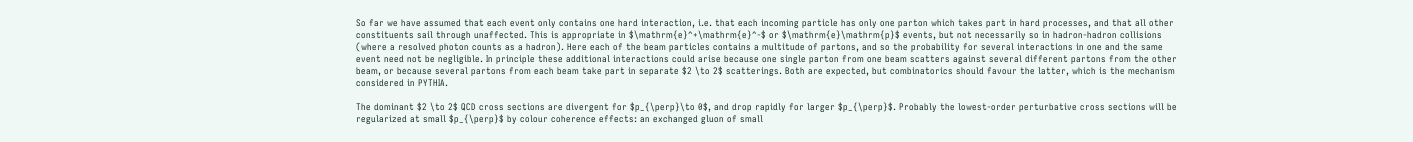So far we have assumed that each event only contains one hard interaction, i.e. that each incoming particle has only one parton which takes part in hard processes, and that all other constituents sail through unaffected. This is appropriate in $\mathrm{e}^+\mathrm{e}^-$ or $\mathrm{e}\mathrm{p}$ events, but not necessarily so in hadron-hadron collisions (where a resolved photon counts as a hadron). Here each of the beam particles contains a multitude of partons, and so the probability for several interactions in one and the same event need not be negligible. In principle these additional interactions could arise because one single parton from one beam scatters against several different partons from the other beam, or because several partons from each beam take part in separate $2 \to 2$ scatterings. Both are expected, but combinatorics should favour the latter, which is the mechanism considered in PYTHIA.

The dominant $2 \to 2$ QCD cross sections are divergent for $p_{\perp}\to 0$, and drop rapidly for larger $p_{\perp}$. Probably the lowest-order perturbative cross sections will be regularized at small $p_{\perp}$ by colour coherence effects: an exchanged gluon of small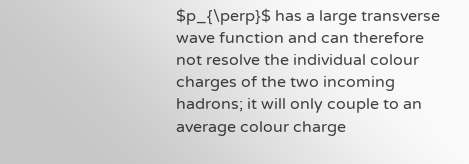$p_{\perp}$ has a large transverse wave function and can therefore not resolve the individual colour charges of the two incoming hadrons; it will only couple to an average colour charge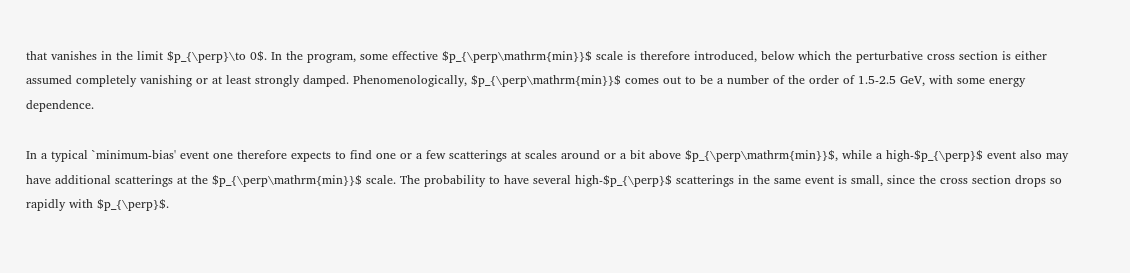that vanishes in the limit $p_{\perp}\to 0$. In the program, some effective $p_{\perp\mathrm{min}}$ scale is therefore introduced, below which the perturbative cross section is either assumed completely vanishing or at least strongly damped. Phenomenologically, $p_{\perp\mathrm{min}}$ comes out to be a number of the order of 1.5-2.5 GeV, with some energy dependence.

In a typical `minimum-bias' event one therefore expects to find one or a few scatterings at scales around or a bit above $p_{\perp\mathrm{min}}$, while a high-$p_{\perp}$ event also may have additional scatterings at the $p_{\perp\mathrm{min}}$ scale. The probability to have several high-$p_{\perp}$ scatterings in the same event is small, since the cross section drops so rapidly with $p_{\perp}$.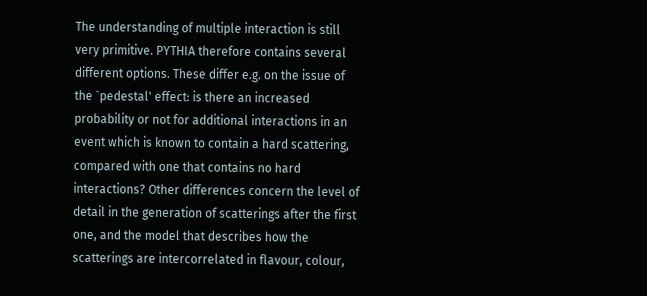The understanding of multiple interaction is still very primitive. PYTHIA therefore contains several different options. These differ e.g. on the issue of the `pedestal' effect: is there an increased probability or not for additional interactions in an event which is known to contain a hard scattering, compared with one that contains no hard interactions? Other differences concern the level of detail in the generation of scatterings after the first one, and the model that describes how the scatterings are intercorrelated in flavour, colour,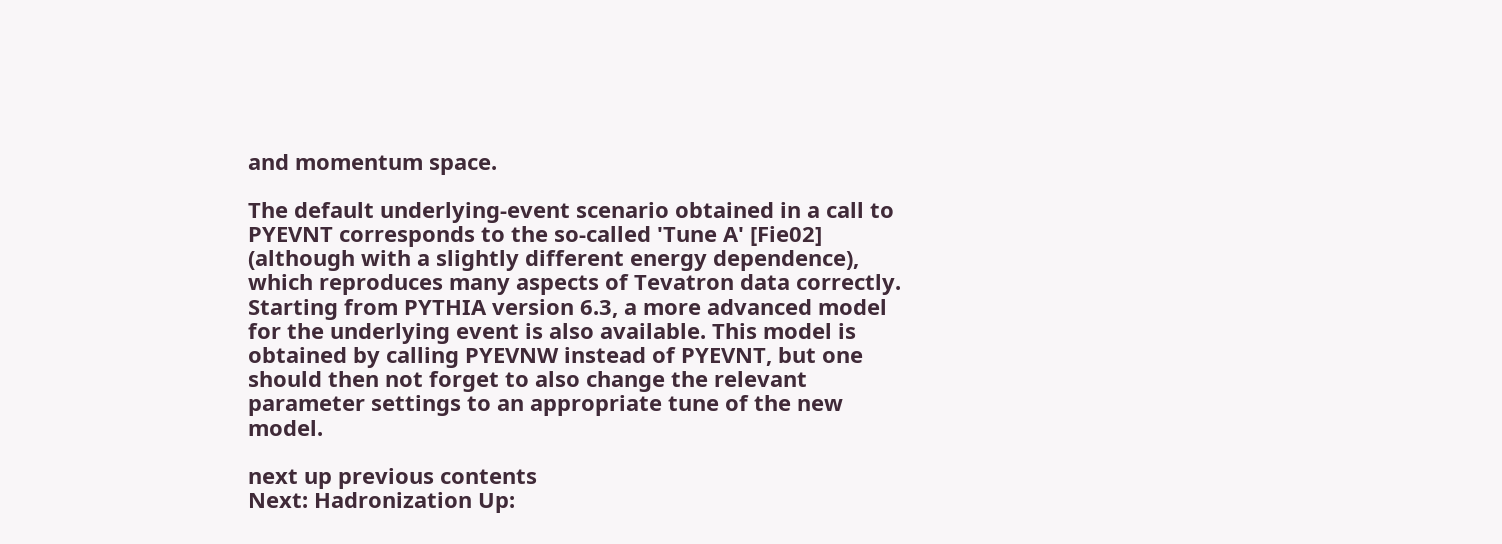and momentum space.

The default underlying-event scenario obtained in a call to PYEVNT corresponds to the so-called 'Tune A' [Fie02] (although with a slightly different energy dependence), which reproduces many aspects of Tevatron data correctly. Starting from PYTHIA version 6.3, a more advanced model for the underlying event is also available. This model is obtained by calling PYEVNW instead of PYEVNT, but one should then not forget to also change the relevant parameter settings to an appropriate tune of the new model.

next up previous contents
Next: Hadronization Up: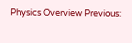Physics Overview Previous: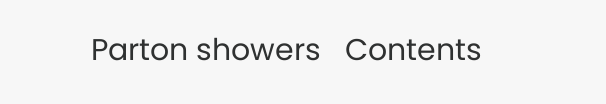Parton showers   Contents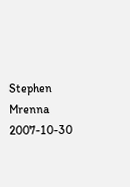Stephen Mrenna 2007-10-30